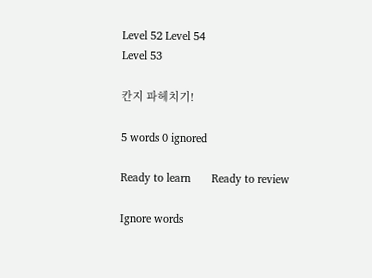Level 52 Level 54
Level 53

칸지 파헤치기!

5 words 0 ignored

Ready to learn       Ready to review

Ignore words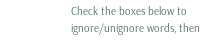Check the boxes below to ignore/unignore words, then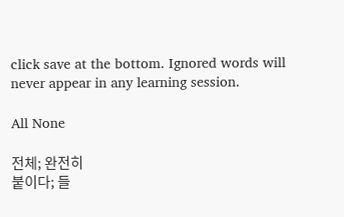click save at the bottom. Ignored words will never appear in any learning session.

All None

전체; 완전히
붙이다; 들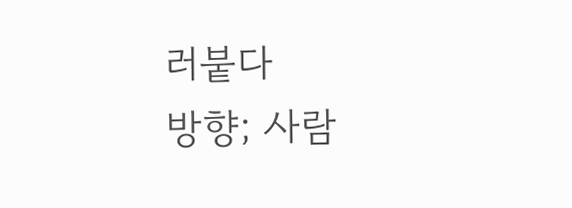러붙다
방향; 사람